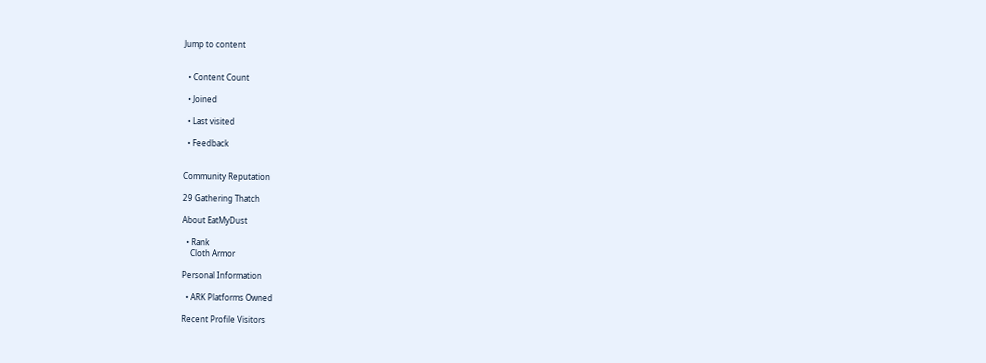Jump to content


  • Content Count

  • Joined

  • Last visited

  • Feedback


Community Reputation

29 Gathering Thatch

About EatMyDust

  • Rank
    Cloth Armor

Personal Information

  • ARK Platforms Owned

Recent Profile Visitors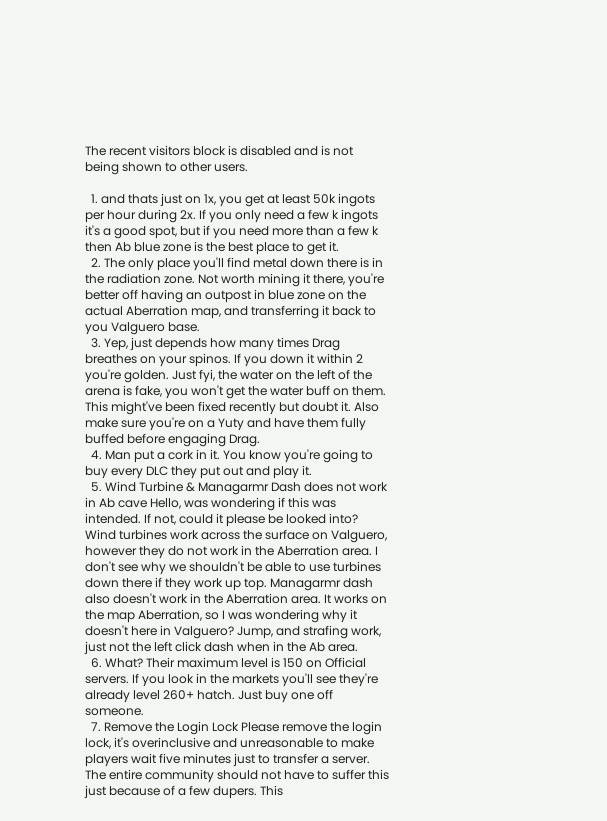The recent visitors block is disabled and is not being shown to other users.

  1. and thats just on 1x, you get at least 50k ingots per hour during 2x. If you only need a few k ingots it's a good spot, but if you need more than a few k then Ab blue zone is the best place to get it.
  2. The only place you'll find metal down there is in the radiation zone. Not worth mining it there, you're better off having an outpost in blue zone on the actual Aberration map, and transferring it back to you Valguero base.
  3. Yep, just depends how many times Drag breathes on your spinos. If you down it within 2 you're golden. Just fyi, the water on the left of the arena is fake, you won't get the water buff on them. This might've been fixed recently but doubt it. Also make sure you're on a Yuty and have them fully buffed before engaging Drag.
  4. Man put a cork in it. You know you're going to buy every DLC they put out and play it.
  5. Wind Turbine & Managarmr Dash does not work in Ab cave Hello, was wondering if this was intended. If not, could it please be looked into? Wind turbines work across the surface on Valguero, however they do not work in the Aberration area. I don't see why we shouldn't be able to use turbines down there if they work up top. Managarmr dash also doesn't work in the Aberration area. It works on the map Aberration, so I was wondering why it doesn't here in Valguero? Jump, and strafing work, just not the left click dash when in the Ab area.
  6. What? Their maximum level is 150 on Official servers. If you look in the markets you'll see they're already level 260+ hatch. Just buy one off someone.
  7. Remove the Login Lock Please remove the login lock, it's overinclusive and unreasonable to make players wait five minutes just to transfer a server. The entire community should not have to suffer this just because of a few dupers. This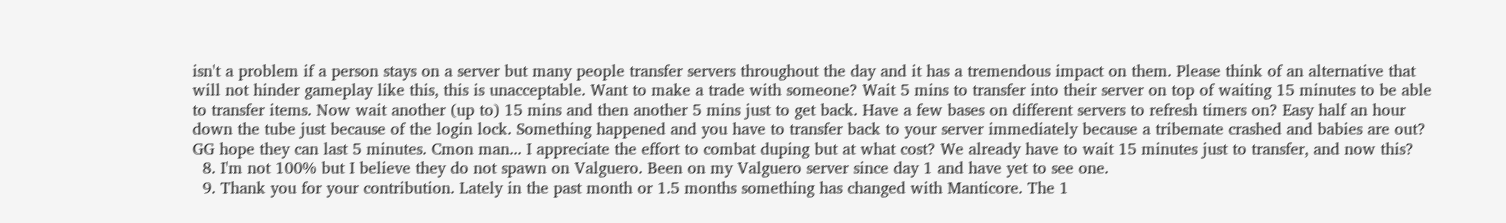isn't a problem if a person stays on a server but many people transfer servers throughout the day and it has a tremendous impact on them. Please think of an alternative that will not hinder gameplay like this, this is unacceptable. Want to make a trade with someone? Wait 5 mins to transfer into their server on top of waiting 15 minutes to be able to transfer items. Now wait another (up to) 15 mins and then another 5 mins just to get back. Have a few bases on different servers to refresh timers on? Easy half an hour down the tube just because of the login lock. Something happened and you have to transfer back to your server immediately because a tribemate crashed and babies are out? GG hope they can last 5 minutes. Cmon man... I appreciate the effort to combat duping but at what cost? We already have to wait 15 minutes just to transfer, and now this?
  8. I'm not 100% but I believe they do not spawn on Valguero. Been on my Valguero server since day 1 and have yet to see one.
  9. Thank you for your contribution. Lately in the past month or 1.5 months something has changed with Manticore. The 1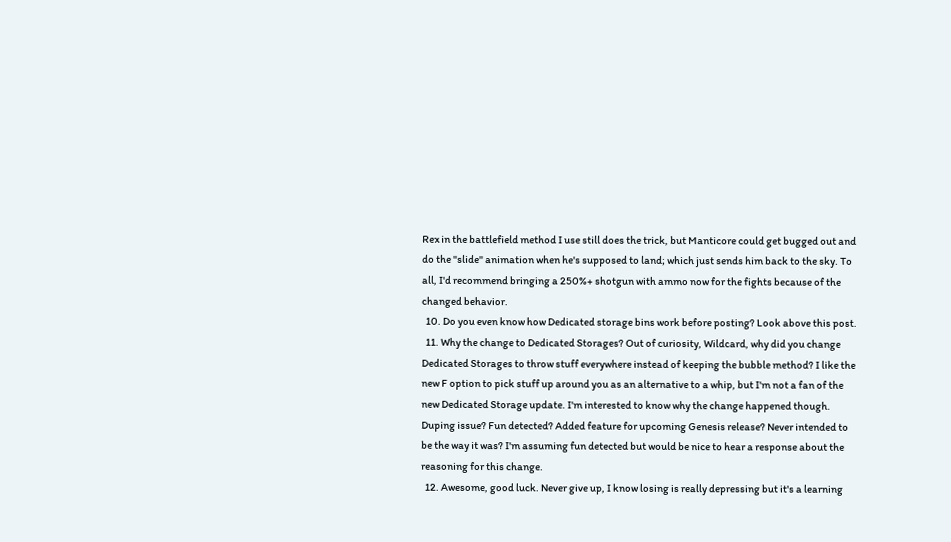Rex in the battlefield method I use still does the trick, but Manticore could get bugged out and do the "slide" animation when he's supposed to land; which just sends him back to the sky. To all, I'd recommend bringing a 250%+ shotgun with ammo now for the fights because of the changed behavior.
  10. Do you even know how Dedicated storage bins work before posting? Look above this post.
  11. Why the change to Dedicated Storages? Out of curiosity, Wildcard, why did you change Dedicated Storages to throw stuff everywhere instead of keeping the bubble method? I like the new F option to pick stuff up around you as an alternative to a whip, but I'm not a fan of the new Dedicated Storage update. I'm interested to know why the change happened though. Duping issue? Fun detected? Added feature for upcoming Genesis release? Never intended to be the way it was? I'm assuming fun detected but would be nice to hear a response about the reasoning for this change.
  12. Awesome, good luck. Never give up, I know losing is really depressing but it's a learning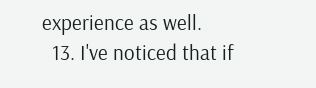experience as well.
  13. I've noticed that if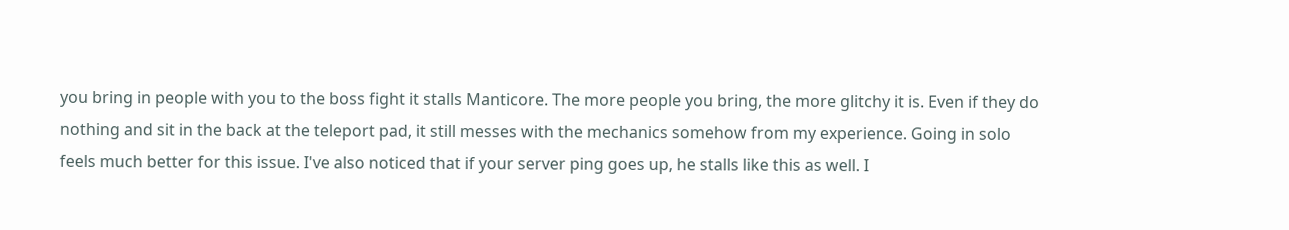you bring in people with you to the boss fight it stalls Manticore. The more people you bring, the more glitchy it is. Even if they do nothing and sit in the back at the teleport pad, it still messes with the mechanics somehow from my experience. Going in solo feels much better for this issue. I've also noticed that if your server ping goes up, he stalls like this as well. I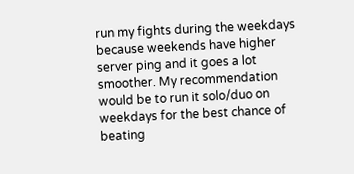run my fights during the weekdays because weekends have higher server ping and it goes a lot smoother. My recommendation would be to run it solo/duo on weekdays for the best chance of beating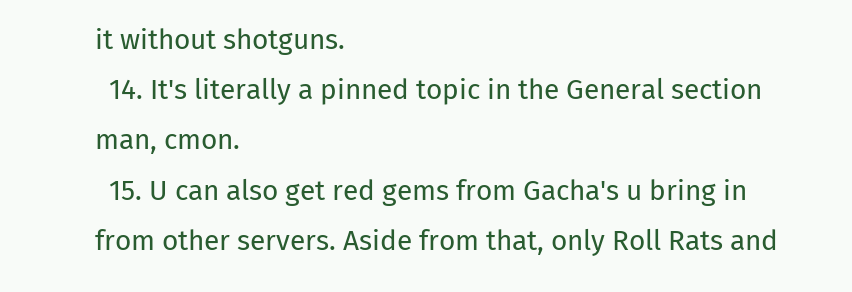it without shotguns.
  14. It's literally a pinned topic in the General section man, cmon.
  15. U can also get red gems from Gacha's u bring in from other servers. Aside from that, only Roll Rats and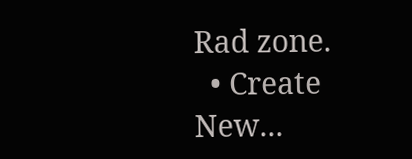Rad zone.
  • Create New...